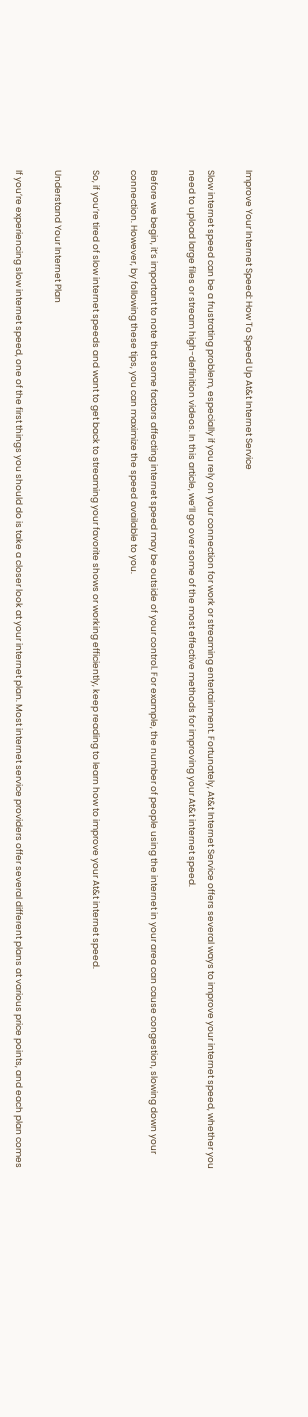Improve Your Internet Speed: How To Speed Up At&t Internet Service

Slow internet speed can be a frustrating problem, especially if you rely on your connection for work or streaming entertainment. Fortunately, At&t Internet Service offers several ways to improve your internet speed, whether you need to upload large files or stream high-definition videos. In this article, we’ll go over some of the most effective methods for improving your At&t internet speed.

Before we begin, it’s important to note that some factors affecting internet speed may be outside of your control. For example, the number of people using the internet in your area can cause congestion, slowing down your connection. However, by following these tips, you can maximize the speed available to you.

So, if you’re tired of slow internet speeds and want to get back to streaming your favorite shows or working efficiently, keep reading to learn how to improve your At&t internet speed.

Understand Your Internet Plan

If you’re experiencing slow internet speed, one of the first things you should do is take a closer look at your internet plan. Most internet service providers offer several different plans at various price points, and each plan comes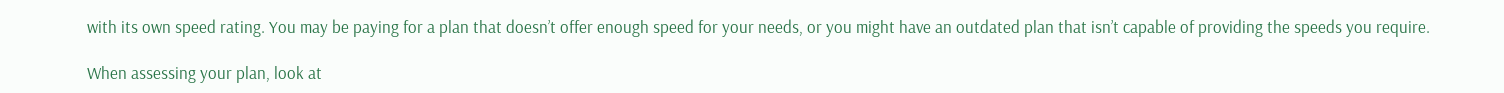with its own speed rating. You may be paying for a plan that doesn’t offer enough speed for your needs, or you might have an outdated plan that isn’t capable of providing the speeds you require.

When assessing your plan, look at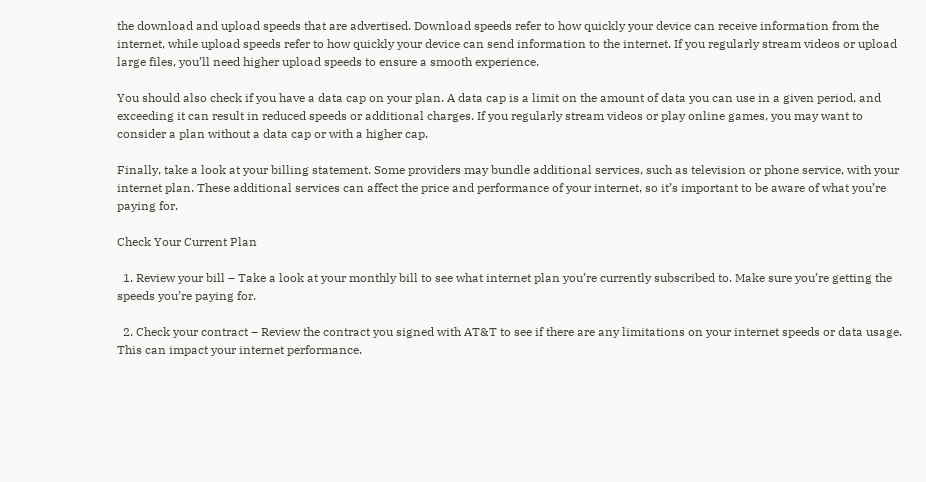the download and upload speeds that are advertised. Download speeds refer to how quickly your device can receive information from the internet, while upload speeds refer to how quickly your device can send information to the internet. If you regularly stream videos or upload large files, you’ll need higher upload speeds to ensure a smooth experience.

You should also check if you have a data cap on your plan. A data cap is a limit on the amount of data you can use in a given period, and exceeding it can result in reduced speeds or additional charges. If you regularly stream videos or play online games, you may want to consider a plan without a data cap or with a higher cap.

Finally, take a look at your billing statement. Some providers may bundle additional services, such as television or phone service, with your internet plan. These additional services can affect the price and performance of your internet, so it’s important to be aware of what you’re paying for.

Check Your Current Plan

  1. Review your bill – Take a look at your monthly bill to see what internet plan you’re currently subscribed to. Make sure you’re getting the speeds you’re paying for.

  2. Check your contract – Review the contract you signed with AT&T to see if there are any limitations on your internet speeds or data usage. This can impact your internet performance.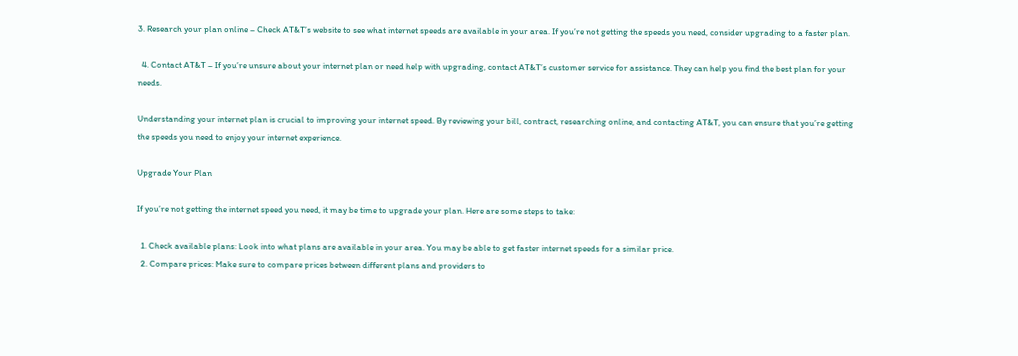3. Research your plan online – Check AT&T’s website to see what internet speeds are available in your area. If you’re not getting the speeds you need, consider upgrading to a faster plan.

  4. Contact AT&T – If you’re unsure about your internet plan or need help with upgrading, contact AT&T’s customer service for assistance. They can help you find the best plan for your needs.

Understanding your internet plan is crucial to improving your internet speed. By reviewing your bill, contract, researching online, and contacting AT&T, you can ensure that you’re getting the speeds you need to enjoy your internet experience.

Upgrade Your Plan

If you’re not getting the internet speed you need, it may be time to upgrade your plan. Here are some steps to take:

  1. Check available plans: Look into what plans are available in your area. You may be able to get faster internet speeds for a similar price.
  2. Compare prices: Make sure to compare prices between different plans and providers to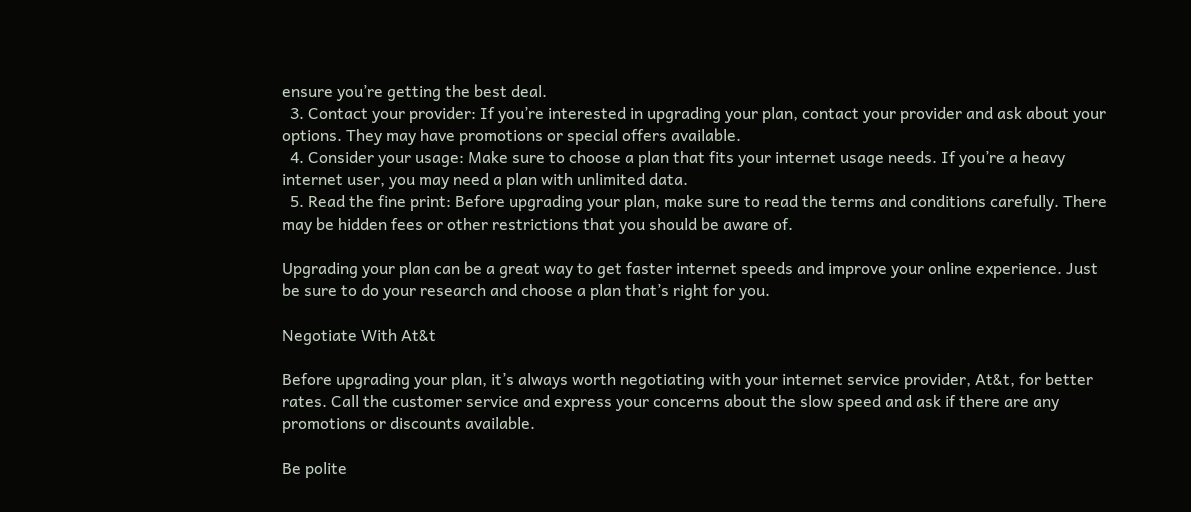ensure you’re getting the best deal.
  3. Contact your provider: If you’re interested in upgrading your plan, contact your provider and ask about your options. They may have promotions or special offers available.
  4. Consider your usage: Make sure to choose a plan that fits your internet usage needs. If you’re a heavy internet user, you may need a plan with unlimited data.
  5. Read the fine print: Before upgrading your plan, make sure to read the terms and conditions carefully. There may be hidden fees or other restrictions that you should be aware of.

Upgrading your plan can be a great way to get faster internet speeds and improve your online experience. Just be sure to do your research and choose a plan that’s right for you.

Negotiate With At&t

Before upgrading your plan, it’s always worth negotiating with your internet service provider, At&t, for better rates. Call the customer service and express your concerns about the slow speed and ask if there are any promotions or discounts available.

Be polite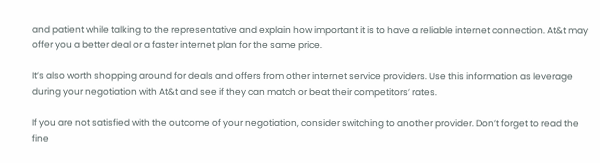and patient while talking to the representative and explain how important it is to have a reliable internet connection. At&t may offer you a better deal or a faster internet plan for the same price.

It’s also worth shopping around for deals and offers from other internet service providers. Use this information as leverage during your negotiation with At&t and see if they can match or beat their competitors’ rates.

If you are not satisfied with the outcome of your negotiation, consider switching to another provider. Don’t forget to read the fine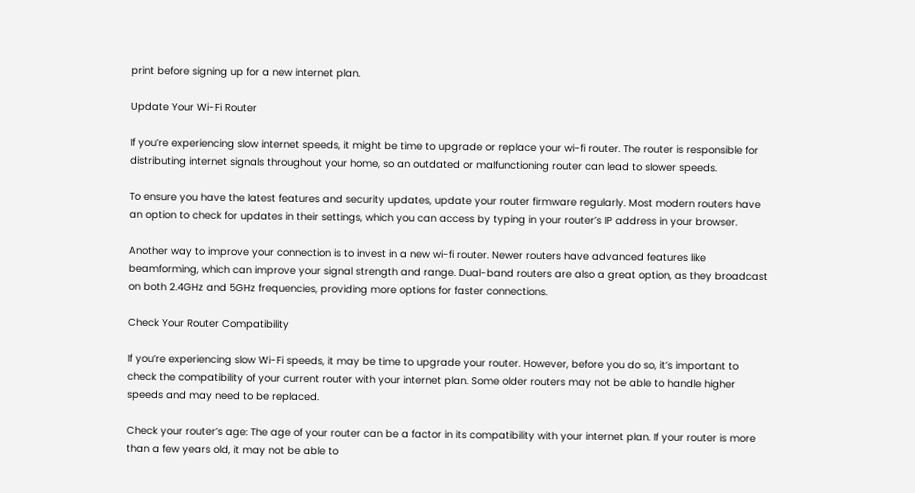print before signing up for a new internet plan.

Update Your Wi-Fi Router

If you’re experiencing slow internet speeds, it might be time to upgrade or replace your wi-fi router. The router is responsible for distributing internet signals throughout your home, so an outdated or malfunctioning router can lead to slower speeds.

To ensure you have the latest features and security updates, update your router firmware regularly. Most modern routers have an option to check for updates in their settings, which you can access by typing in your router’s IP address in your browser.

Another way to improve your connection is to invest in a new wi-fi router. Newer routers have advanced features like beamforming, which can improve your signal strength and range. Dual-band routers are also a great option, as they broadcast on both 2.4GHz and 5GHz frequencies, providing more options for faster connections.

Check Your Router Compatibility

If you’re experiencing slow Wi-Fi speeds, it may be time to upgrade your router. However, before you do so, it’s important to check the compatibility of your current router with your internet plan. Some older routers may not be able to handle higher speeds and may need to be replaced.

Check your router’s age: The age of your router can be a factor in its compatibility with your internet plan. If your router is more than a few years old, it may not be able to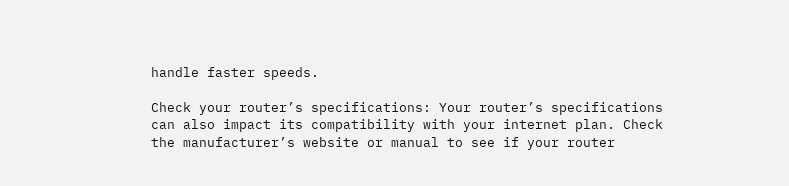handle faster speeds.

Check your router’s specifications: Your router’s specifications can also impact its compatibility with your internet plan. Check the manufacturer’s website or manual to see if your router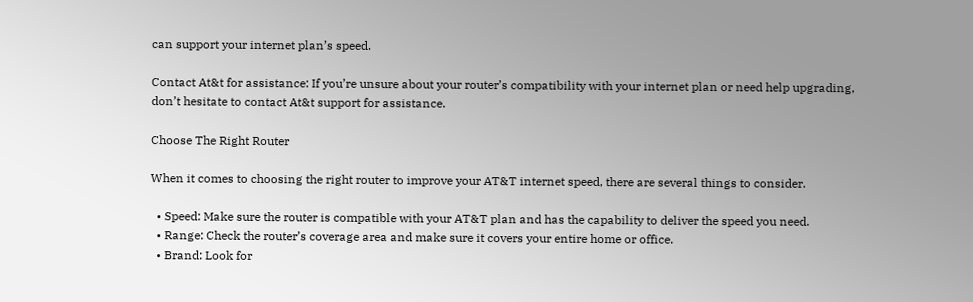can support your internet plan’s speed.

Contact At&t for assistance: If you’re unsure about your router’s compatibility with your internet plan or need help upgrading, don’t hesitate to contact At&t support for assistance.

Choose The Right Router

When it comes to choosing the right router to improve your AT&T internet speed, there are several things to consider.

  • Speed: Make sure the router is compatible with your AT&T plan and has the capability to deliver the speed you need.
  • Range: Check the router’s coverage area and make sure it covers your entire home or office.
  • Brand: Look for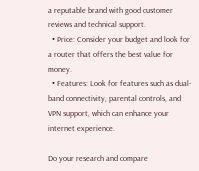a reputable brand with good customer reviews and technical support.
  • Price: Consider your budget and look for a router that offers the best value for money.
  • Features: Look for features such as dual-band connectivity, parental controls, and VPN support, which can enhance your internet experience.

Do your research and compare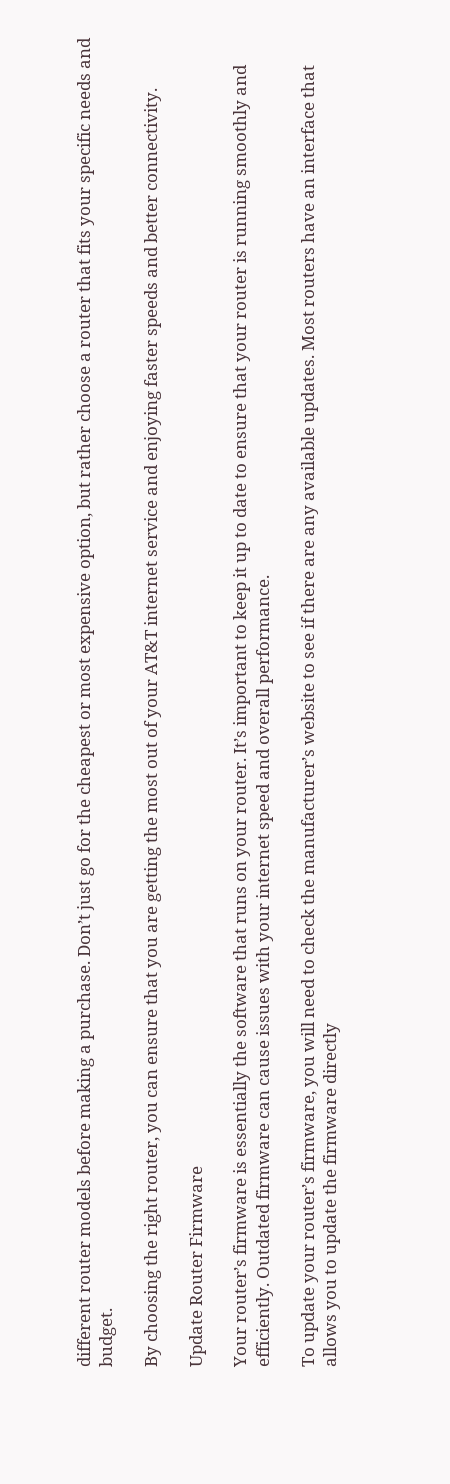different router models before making a purchase. Don’t just go for the cheapest or most expensive option, but rather choose a router that fits your specific needs and budget.

By choosing the right router, you can ensure that you are getting the most out of your AT&T internet service and enjoying faster speeds and better connectivity.

Update Router Firmware

Your router’s firmware is essentially the software that runs on your router. It’s important to keep it up to date to ensure that your router is running smoothly and efficiently. Outdated firmware can cause issues with your internet speed and overall performance.

To update your router’s firmware, you will need to check the manufacturer’s website to see if there are any available updates. Most routers have an interface that allows you to update the firmware directly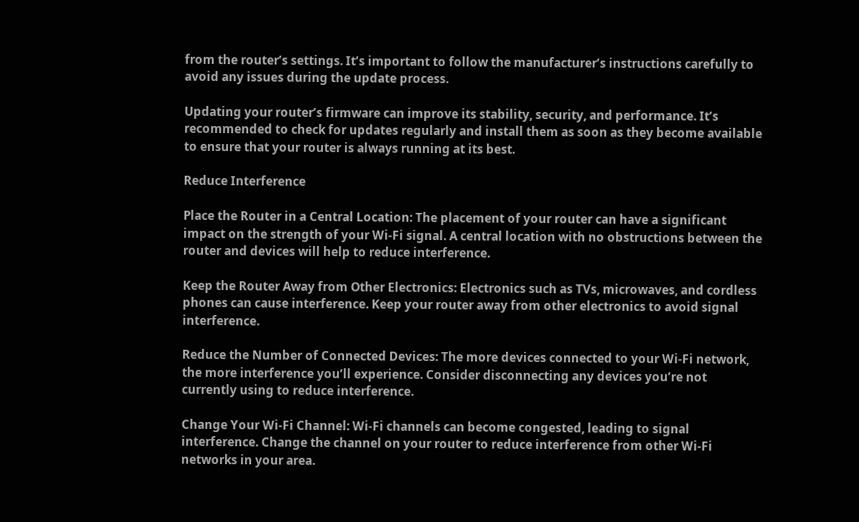from the router’s settings. It’s important to follow the manufacturer’s instructions carefully to avoid any issues during the update process.

Updating your router’s firmware can improve its stability, security, and performance. It’s recommended to check for updates regularly and install them as soon as they become available to ensure that your router is always running at its best.

Reduce Interference

Place the Router in a Central Location: The placement of your router can have a significant impact on the strength of your Wi-Fi signal. A central location with no obstructions between the router and devices will help to reduce interference.

Keep the Router Away from Other Electronics: Electronics such as TVs, microwaves, and cordless phones can cause interference. Keep your router away from other electronics to avoid signal interference.

Reduce the Number of Connected Devices: The more devices connected to your Wi-Fi network, the more interference you’ll experience. Consider disconnecting any devices you’re not currently using to reduce interference.

Change Your Wi-Fi Channel: Wi-Fi channels can become congested, leading to signal interference. Change the channel on your router to reduce interference from other Wi-Fi networks in your area.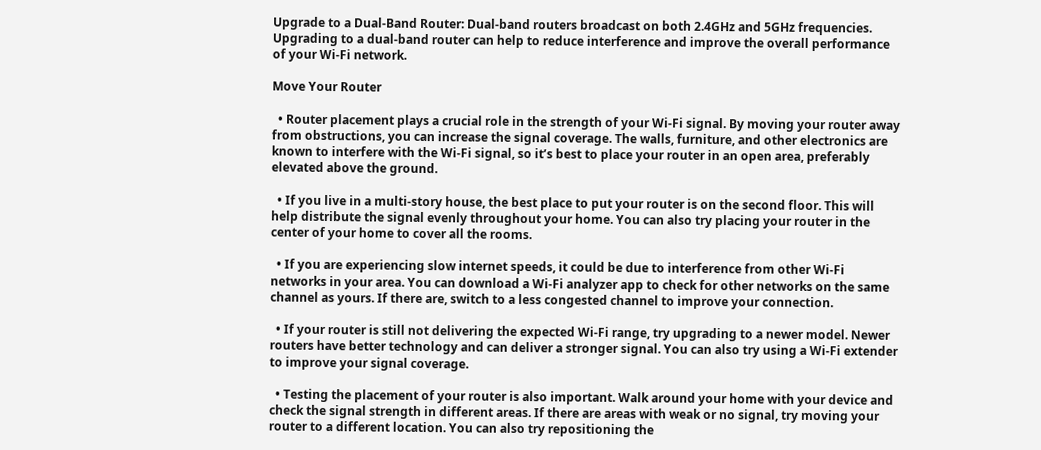Upgrade to a Dual-Band Router: Dual-band routers broadcast on both 2.4GHz and 5GHz frequencies. Upgrading to a dual-band router can help to reduce interference and improve the overall performance of your Wi-Fi network.

Move Your Router

  • Router placement plays a crucial role in the strength of your Wi-Fi signal. By moving your router away from obstructions, you can increase the signal coverage. The walls, furniture, and other electronics are known to interfere with the Wi-Fi signal, so it’s best to place your router in an open area, preferably elevated above the ground.

  • If you live in a multi-story house, the best place to put your router is on the second floor. This will help distribute the signal evenly throughout your home. You can also try placing your router in the center of your home to cover all the rooms.

  • If you are experiencing slow internet speeds, it could be due to interference from other Wi-Fi networks in your area. You can download a Wi-Fi analyzer app to check for other networks on the same channel as yours. If there are, switch to a less congested channel to improve your connection.

  • If your router is still not delivering the expected Wi-Fi range, try upgrading to a newer model. Newer routers have better technology and can deliver a stronger signal. You can also try using a Wi-Fi extender to improve your signal coverage.

  • Testing the placement of your router is also important. Walk around your home with your device and check the signal strength in different areas. If there are areas with weak or no signal, try moving your router to a different location. You can also try repositioning the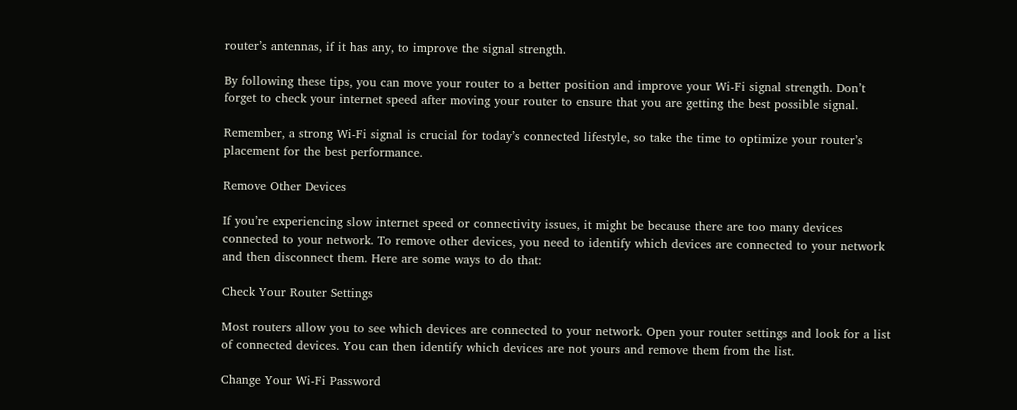router’s antennas, if it has any, to improve the signal strength.

By following these tips, you can move your router to a better position and improve your Wi-Fi signal strength. Don’t forget to check your internet speed after moving your router to ensure that you are getting the best possible signal.

Remember, a strong Wi-Fi signal is crucial for today’s connected lifestyle, so take the time to optimize your router’s placement for the best performance.

Remove Other Devices

If you’re experiencing slow internet speed or connectivity issues, it might be because there are too many devices connected to your network. To remove other devices, you need to identify which devices are connected to your network and then disconnect them. Here are some ways to do that:

Check Your Router Settings

Most routers allow you to see which devices are connected to your network. Open your router settings and look for a list of connected devices. You can then identify which devices are not yours and remove them from the list.

Change Your Wi-Fi Password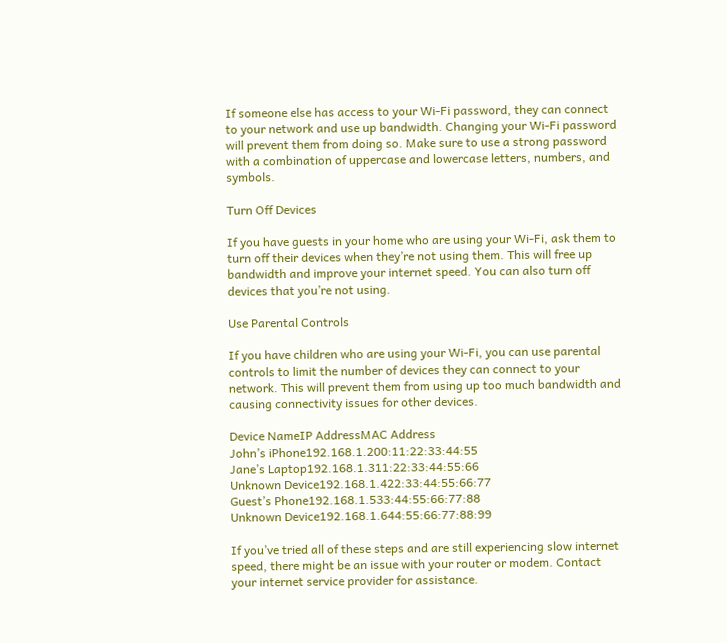If someone else has access to your Wi-Fi password, they can connect to your network and use up bandwidth. Changing your Wi-Fi password will prevent them from doing so. Make sure to use a strong password with a combination of uppercase and lowercase letters, numbers, and symbols.

Turn Off Devices

If you have guests in your home who are using your Wi-Fi, ask them to turn off their devices when they’re not using them. This will free up bandwidth and improve your internet speed. You can also turn off devices that you’re not using.

Use Parental Controls

If you have children who are using your Wi-Fi, you can use parental controls to limit the number of devices they can connect to your network. This will prevent them from using up too much bandwidth and causing connectivity issues for other devices.

Device NameIP AddressMAC Address
John’s iPhone192.168.1.200:11:22:33:44:55
Jane’s Laptop192.168.1.311:22:33:44:55:66
Unknown Device192.168.1.422:33:44:55:66:77
Guest’s Phone192.168.1.533:44:55:66:77:88
Unknown Device192.168.1.644:55:66:77:88:99

If you’ve tried all of these steps and are still experiencing slow internet speed, there might be an issue with your router or modem. Contact your internet service provider for assistance.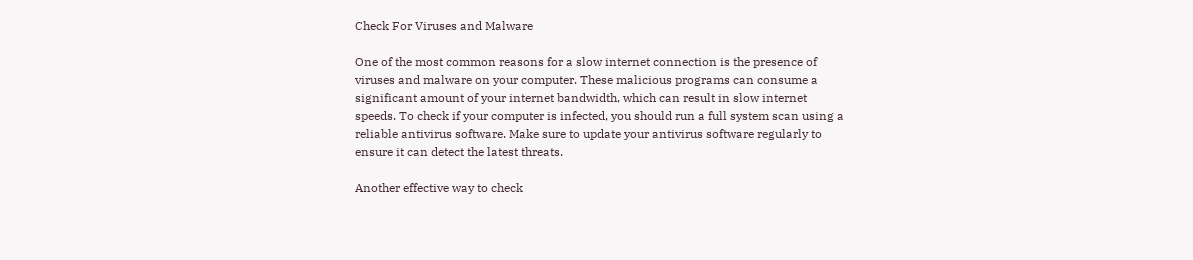Check For Viruses and Malware

One of the most common reasons for a slow internet connection is the presence of viruses and malware on your computer. These malicious programs can consume a significant amount of your internet bandwidth, which can result in slow internet speeds. To check if your computer is infected, you should run a full system scan using a reliable antivirus software. Make sure to update your antivirus software regularly to ensure it can detect the latest threats.

Another effective way to check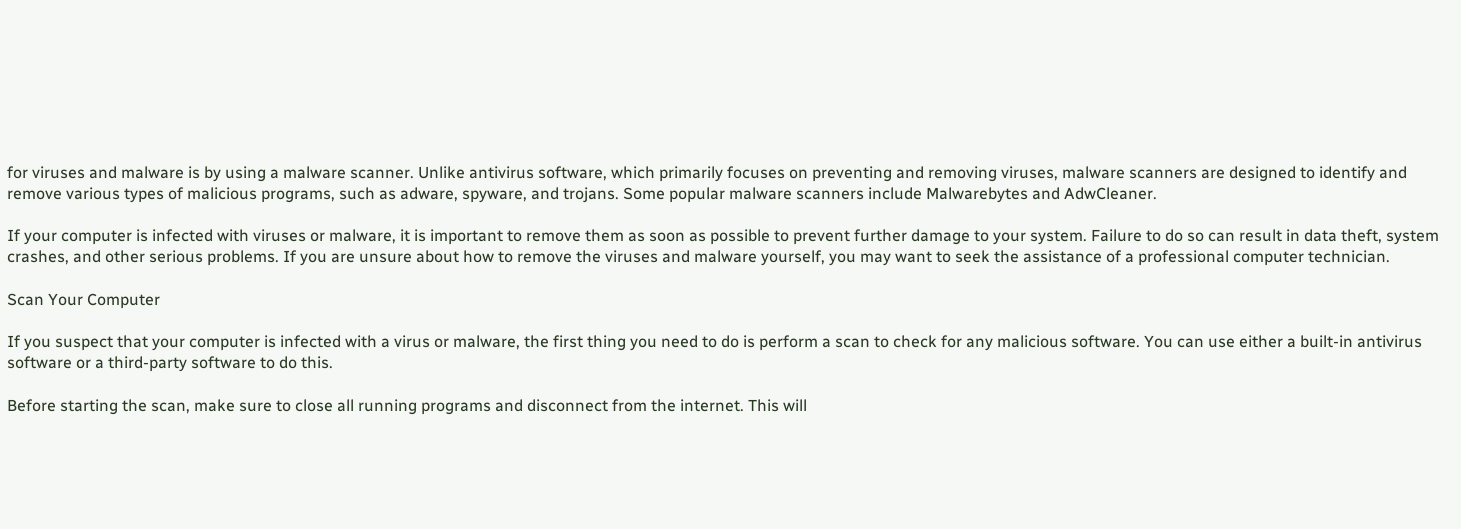for viruses and malware is by using a malware scanner. Unlike antivirus software, which primarily focuses on preventing and removing viruses, malware scanners are designed to identify and remove various types of malicious programs, such as adware, spyware, and trojans. Some popular malware scanners include Malwarebytes and AdwCleaner.

If your computer is infected with viruses or malware, it is important to remove them as soon as possible to prevent further damage to your system. Failure to do so can result in data theft, system crashes, and other serious problems. If you are unsure about how to remove the viruses and malware yourself, you may want to seek the assistance of a professional computer technician.

Scan Your Computer

If you suspect that your computer is infected with a virus or malware, the first thing you need to do is perform a scan to check for any malicious software. You can use either a built-in antivirus software or a third-party software to do this.

Before starting the scan, make sure to close all running programs and disconnect from the internet. This will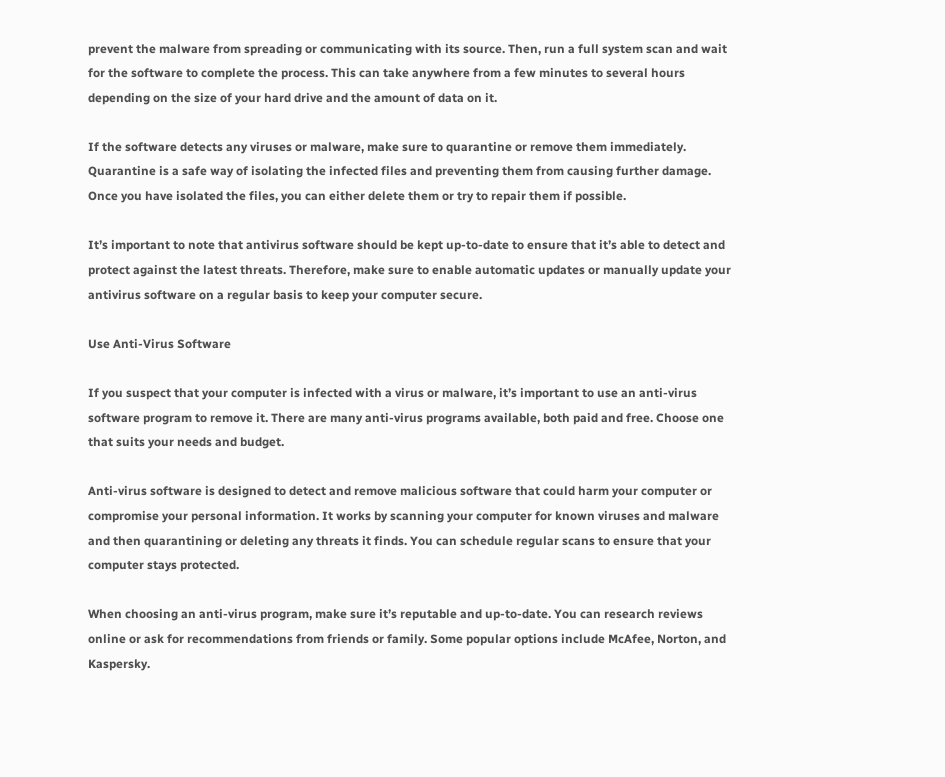prevent the malware from spreading or communicating with its source. Then, run a full system scan and wait for the software to complete the process. This can take anywhere from a few minutes to several hours depending on the size of your hard drive and the amount of data on it.

If the software detects any viruses or malware, make sure to quarantine or remove them immediately. Quarantine is a safe way of isolating the infected files and preventing them from causing further damage. Once you have isolated the files, you can either delete them or try to repair them if possible.

It’s important to note that antivirus software should be kept up-to-date to ensure that it’s able to detect and protect against the latest threats. Therefore, make sure to enable automatic updates or manually update your antivirus software on a regular basis to keep your computer secure.

Use Anti-Virus Software

If you suspect that your computer is infected with a virus or malware, it’s important to use an anti-virus software program to remove it. There are many anti-virus programs available, both paid and free. Choose one that suits your needs and budget.

Anti-virus software is designed to detect and remove malicious software that could harm your computer or compromise your personal information. It works by scanning your computer for known viruses and malware and then quarantining or deleting any threats it finds. You can schedule regular scans to ensure that your computer stays protected.

When choosing an anti-virus program, make sure it’s reputable and up-to-date. You can research reviews online or ask for recommendations from friends or family. Some popular options include McAfee, Norton, and Kaspersky.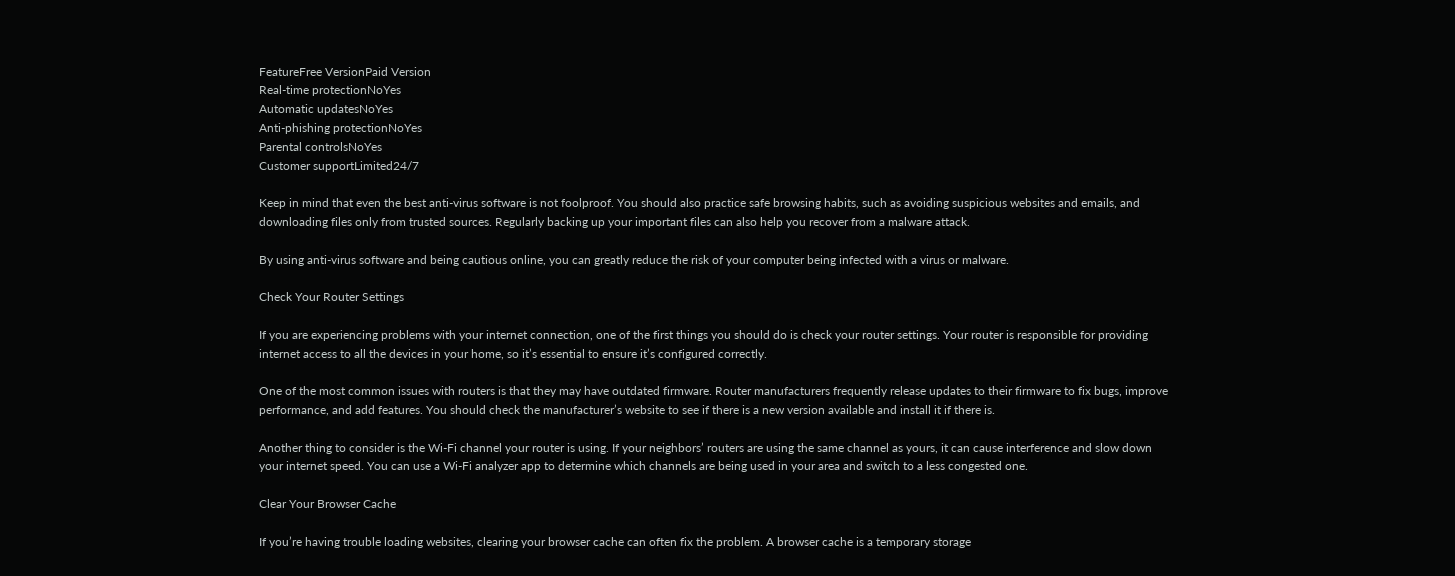FeatureFree VersionPaid Version
Real-time protectionNoYes
Automatic updatesNoYes
Anti-phishing protectionNoYes
Parental controlsNoYes
Customer supportLimited24/7

Keep in mind that even the best anti-virus software is not foolproof. You should also practice safe browsing habits, such as avoiding suspicious websites and emails, and downloading files only from trusted sources. Regularly backing up your important files can also help you recover from a malware attack.

By using anti-virus software and being cautious online, you can greatly reduce the risk of your computer being infected with a virus or malware.

Check Your Router Settings

If you are experiencing problems with your internet connection, one of the first things you should do is check your router settings. Your router is responsible for providing internet access to all the devices in your home, so it’s essential to ensure it’s configured correctly.

One of the most common issues with routers is that they may have outdated firmware. Router manufacturers frequently release updates to their firmware to fix bugs, improve performance, and add features. You should check the manufacturer’s website to see if there is a new version available and install it if there is.

Another thing to consider is the Wi-Fi channel your router is using. If your neighbors’ routers are using the same channel as yours, it can cause interference and slow down your internet speed. You can use a Wi-Fi analyzer app to determine which channels are being used in your area and switch to a less congested one.

Clear Your Browser Cache

If you’re having trouble loading websites, clearing your browser cache can often fix the problem. A browser cache is a temporary storage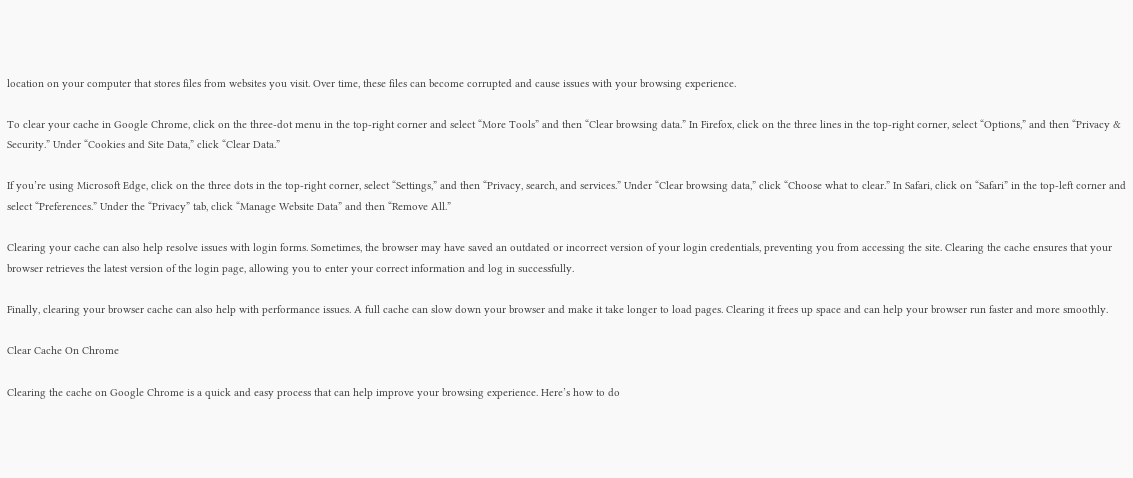location on your computer that stores files from websites you visit. Over time, these files can become corrupted and cause issues with your browsing experience.

To clear your cache in Google Chrome, click on the three-dot menu in the top-right corner and select “More Tools” and then “Clear browsing data.” In Firefox, click on the three lines in the top-right corner, select “Options,” and then “Privacy & Security.” Under “Cookies and Site Data,” click “Clear Data.”

If you’re using Microsoft Edge, click on the three dots in the top-right corner, select “Settings,” and then “Privacy, search, and services.” Under “Clear browsing data,” click “Choose what to clear.” In Safari, click on “Safari” in the top-left corner and select “Preferences.” Under the “Privacy” tab, click “Manage Website Data” and then “Remove All.”

Clearing your cache can also help resolve issues with login forms. Sometimes, the browser may have saved an outdated or incorrect version of your login credentials, preventing you from accessing the site. Clearing the cache ensures that your browser retrieves the latest version of the login page, allowing you to enter your correct information and log in successfully.

Finally, clearing your browser cache can also help with performance issues. A full cache can slow down your browser and make it take longer to load pages. Clearing it frees up space and can help your browser run faster and more smoothly.

Clear Cache On Chrome

Clearing the cache on Google Chrome is a quick and easy process that can help improve your browsing experience. Here’s how to do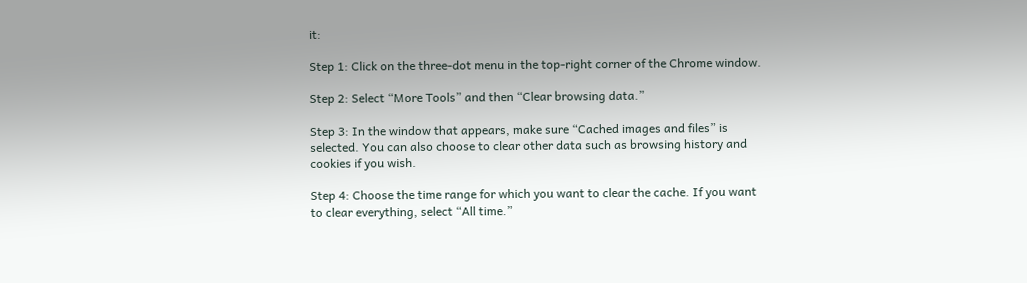it:

Step 1: Click on the three-dot menu in the top-right corner of the Chrome window.

Step 2: Select “More Tools” and then “Clear browsing data.”

Step 3: In the window that appears, make sure “Cached images and files” is selected. You can also choose to clear other data such as browsing history and cookies if you wish.

Step 4: Choose the time range for which you want to clear the cache. If you want to clear everything, select “All time.”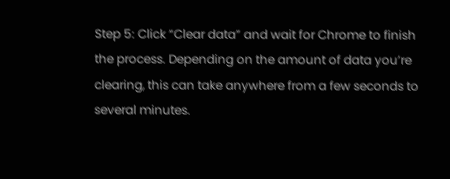Step 5: Click “Clear data” and wait for Chrome to finish the process. Depending on the amount of data you’re clearing, this can take anywhere from a few seconds to several minutes.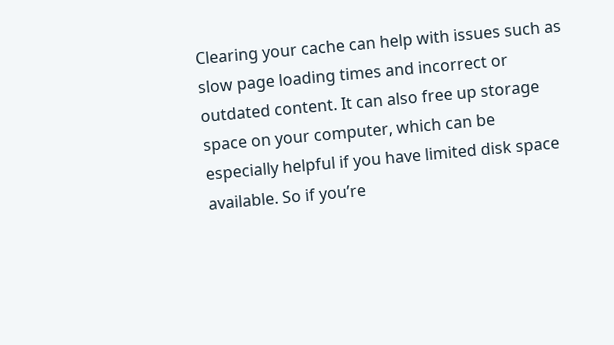Clearing your cache can help with issues such as slow page loading times and incorrect or outdated content. It can also free up storage space on your computer, which can be especially helpful if you have limited disk space available. So if you’re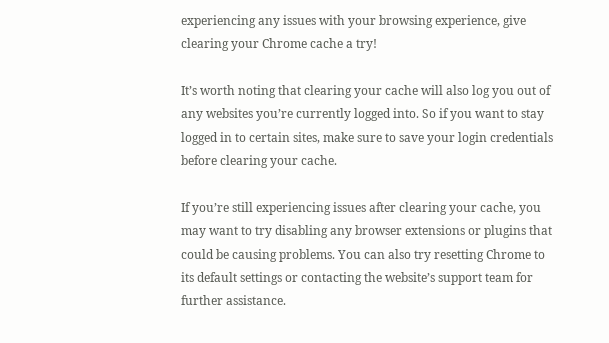experiencing any issues with your browsing experience, give clearing your Chrome cache a try!

It’s worth noting that clearing your cache will also log you out of any websites you’re currently logged into. So if you want to stay logged in to certain sites, make sure to save your login credentials before clearing your cache.

If you’re still experiencing issues after clearing your cache, you may want to try disabling any browser extensions or plugins that could be causing problems. You can also try resetting Chrome to its default settings or contacting the website’s support team for further assistance.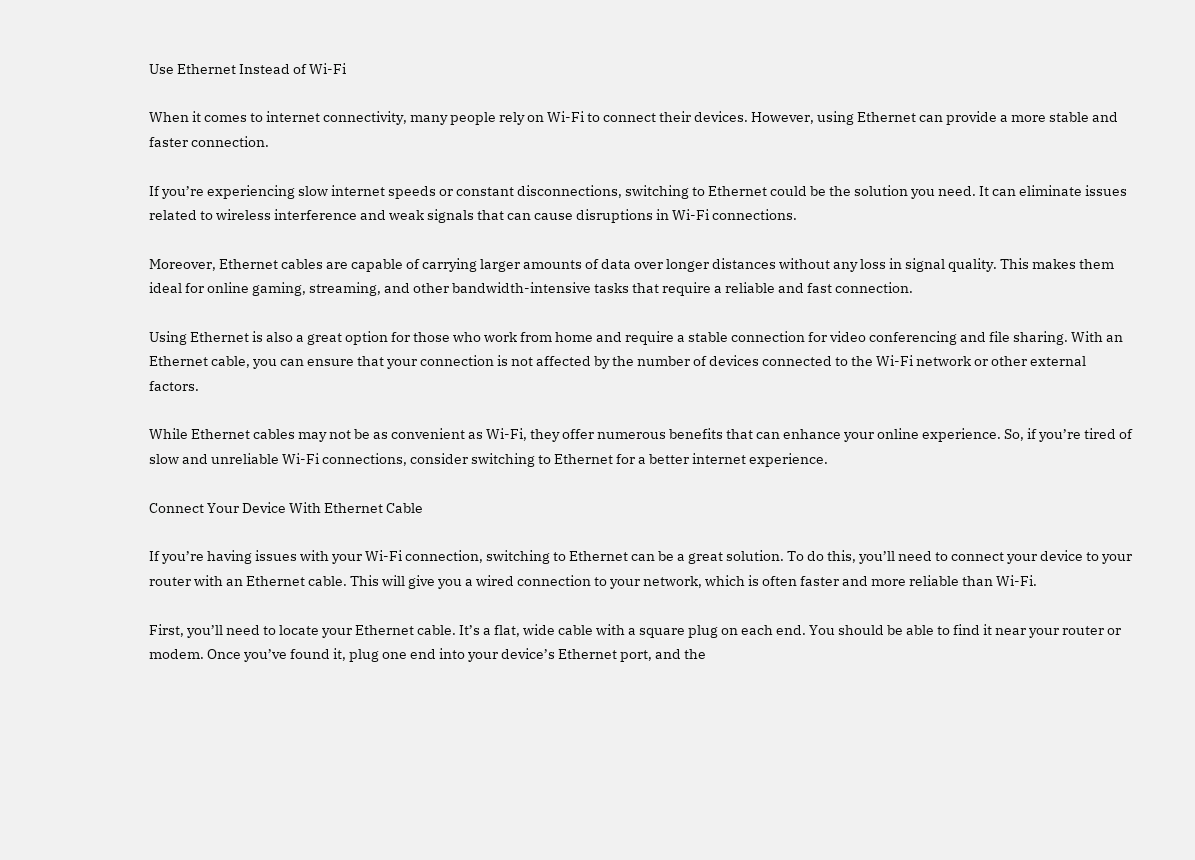Use Ethernet Instead of Wi-Fi

When it comes to internet connectivity, many people rely on Wi-Fi to connect their devices. However, using Ethernet can provide a more stable and faster connection.

If you’re experiencing slow internet speeds or constant disconnections, switching to Ethernet could be the solution you need. It can eliminate issues related to wireless interference and weak signals that can cause disruptions in Wi-Fi connections.

Moreover, Ethernet cables are capable of carrying larger amounts of data over longer distances without any loss in signal quality. This makes them ideal for online gaming, streaming, and other bandwidth-intensive tasks that require a reliable and fast connection.

Using Ethernet is also a great option for those who work from home and require a stable connection for video conferencing and file sharing. With an Ethernet cable, you can ensure that your connection is not affected by the number of devices connected to the Wi-Fi network or other external factors.

While Ethernet cables may not be as convenient as Wi-Fi, they offer numerous benefits that can enhance your online experience. So, if you’re tired of slow and unreliable Wi-Fi connections, consider switching to Ethernet for a better internet experience.

Connect Your Device With Ethernet Cable

If you’re having issues with your Wi-Fi connection, switching to Ethernet can be a great solution. To do this, you’ll need to connect your device to your router with an Ethernet cable. This will give you a wired connection to your network, which is often faster and more reliable than Wi-Fi.

First, you’ll need to locate your Ethernet cable. It’s a flat, wide cable with a square plug on each end. You should be able to find it near your router or modem. Once you’ve found it, plug one end into your device’s Ethernet port, and the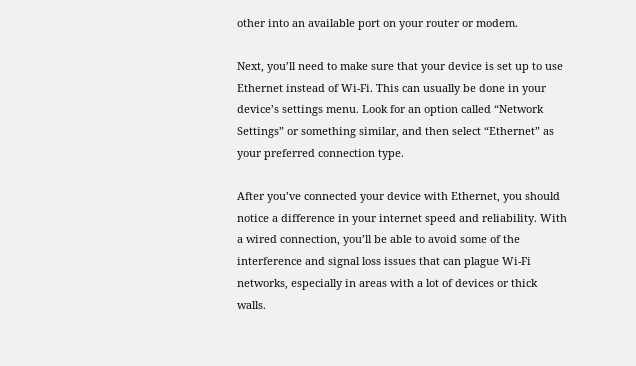other into an available port on your router or modem.

Next, you’ll need to make sure that your device is set up to use Ethernet instead of Wi-Fi. This can usually be done in your device’s settings menu. Look for an option called “Network Settings” or something similar, and then select “Ethernet” as your preferred connection type.

After you’ve connected your device with Ethernet, you should notice a difference in your internet speed and reliability. With a wired connection, you’ll be able to avoid some of the interference and signal loss issues that can plague Wi-Fi networks, especially in areas with a lot of devices or thick walls.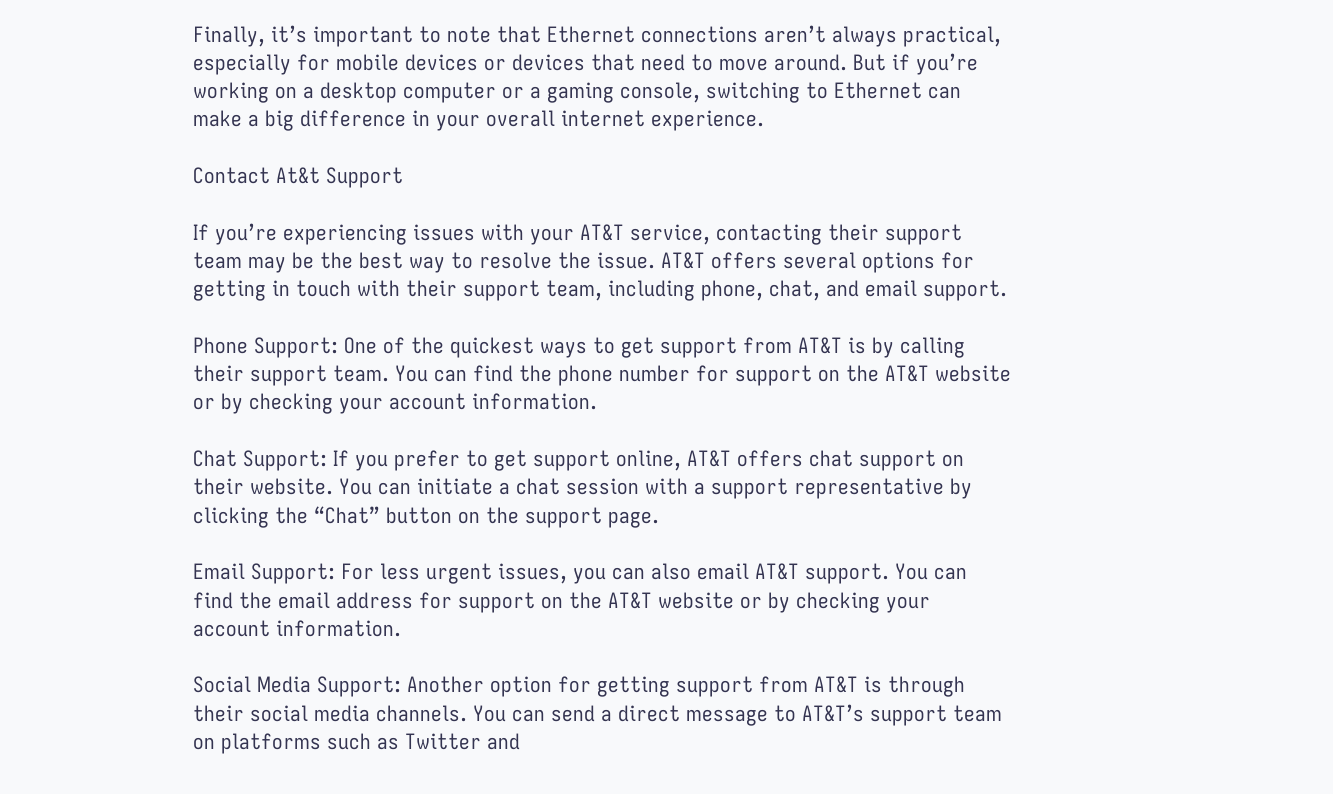Finally, it’s important to note that Ethernet connections aren’t always practical, especially for mobile devices or devices that need to move around. But if you’re working on a desktop computer or a gaming console, switching to Ethernet can make a big difference in your overall internet experience.

Contact At&t Support

If you’re experiencing issues with your AT&T service, contacting their support team may be the best way to resolve the issue. AT&T offers several options for getting in touch with their support team, including phone, chat, and email support.

Phone Support: One of the quickest ways to get support from AT&T is by calling their support team. You can find the phone number for support on the AT&T website or by checking your account information.

Chat Support: If you prefer to get support online, AT&T offers chat support on their website. You can initiate a chat session with a support representative by clicking the “Chat” button on the support page.

Email Support: For less urgent issues, you can also email AT&T support. You can find the email address for support on the AT&T website or by checking your account information.

Social Media Support: Another option for getting support from AT&T is through their social media channels. You can send a direct message to AT&T’s support team on platforms such as Twitter and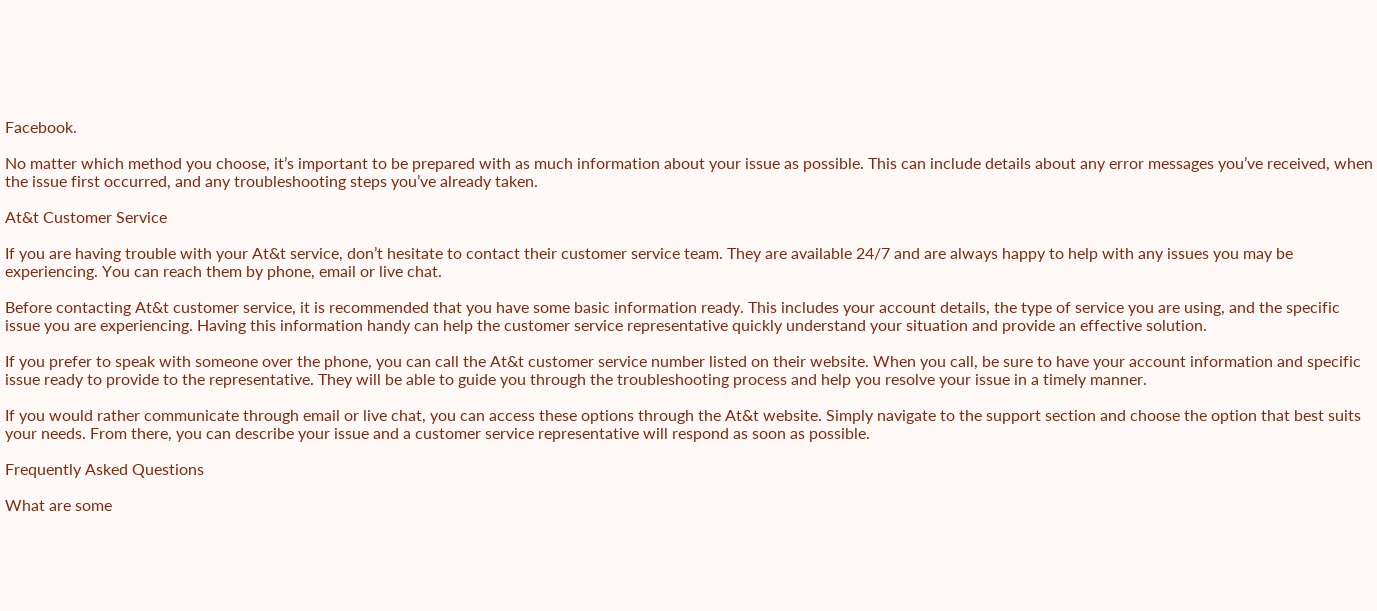Facebook.

No matter which method you choose, it’s important to be prepared with as much information about your issue as possible. This can include details about any error messages you’ve received, when the issue first occurred, and any troubleshooting steps you’ve already taken.

At&t Customer Service

If you are having trouble with your At&t service, don’t hesitate to contact their customer service team. They are available 24/7 and are always happy to help with any issues you may be experiencing. You can reach them by phone, email or live chat.

Before contacting At&t customer service, it is recommended that you have some basic information ready. This includes your account details, the type of service you are using, and the specific issue you are experiencing. Having this information handy can help the customer service representative quickly understand your situation and provide an effective solution.

If you prefer to speak with someone over the phone, you can call the At&t customer service number listed on their website. When you call, be sure to have your account information and specific issue ready to provide to the representative. They will be able to guide you through the troubleshooting process and help you resolve your issue in a timely manner.

If you would rather communicate through email or live chat, you can access these options through the At&t website. Simply navigate to the support section and choose the option that best suits your needs. From there, you can describe your issue and a customer service representative will respond as soon as possible.

Frequently Asked Questions

What are some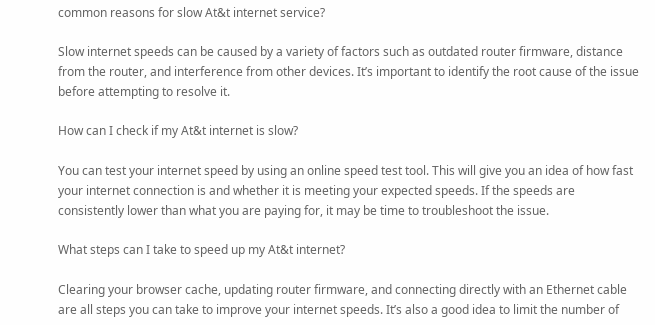common reasons for slow At&t internet service?

Slow internet speeds can be caused by a variety of factors such as outdated router firmware, distance from the router, and interference from other devices. It’s important to identify the root cause of the issue before attempting to resolve it.

How can I check if my At&t internet is slow?

You can test your internet speed by using an online speed test tool. This will give you an idea of how fast your internet connection is and whether it is meeting your expected speeds. If the speeds are consistently lower than what you are paying for, it may be time to troubleshoot the issue.

What steps can I take to speed up my At&t internet?

Clearing your browser cache, updating router firmware, and connecting directly with an Ethernet cable are all steps you can take to improve your internet speeds. It’s also a good idea to limit the number of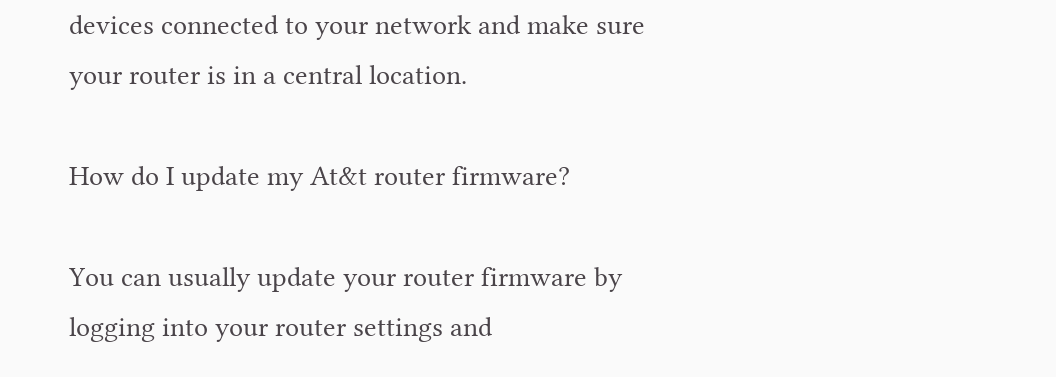devices connected to your network and make sure your router is in a central location.

How do I update my At&t router firmware?

You can usually update your router firmware by logging into your router settings and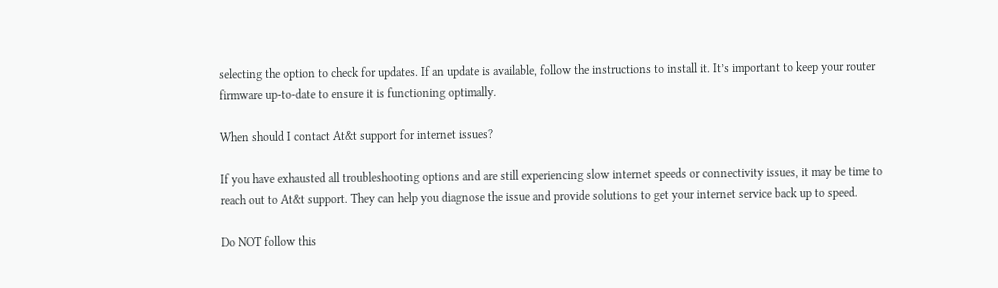selecting the option to check for updates. If an update is available, follow the instructions to install it. It’s important to keep your router firmware up-to-date to ensure it is functioning optimally.

When should I contact At&t support for internet issues?

If you have exhausted all troubleshooting options and are still experiencing slow internet speeds or connectivity issues, it may be time to reach out to At&t support. They can help you diagnose the issue and provide solutions to get your internet service back up to speed.

Do NOT follow this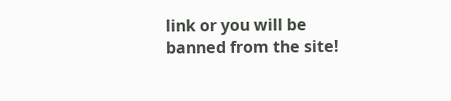link or you will be banned from the site!